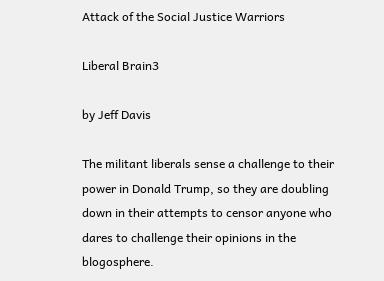Attack of the Social Justice Warriors

Liberal Brain3

by Jeff Davis

The militant liberals sense a challenge to their power in Donald Trump, so they are doubling down in their attempts to censor anyone who dares to challenge their opinions in the blogosphere.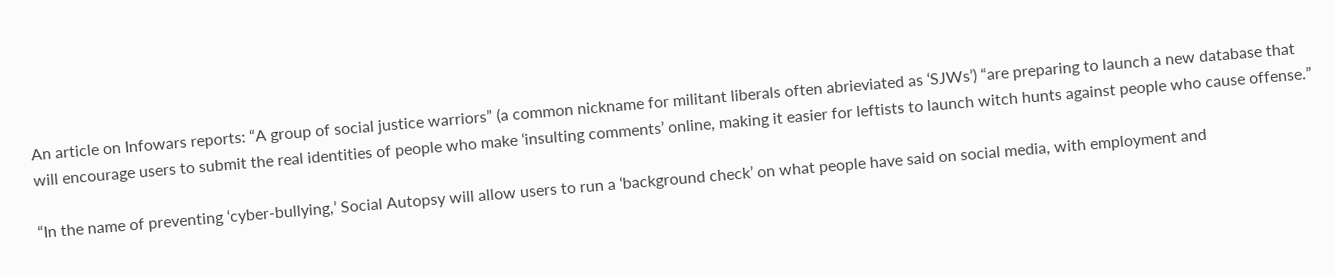An article on Infowars reports: “A group of social justice warriors” (a common nickname for militant liberals often abrieviated as ‘SJWs’) “are preparing to launch a new database that will encourage users to submit the real identities of people who make ‘insulting comments’ online, making it easier for leftists to launch witch hunts against people who cause offense.”

“In the name of preventing ‘cyber-bullying,’ Social Autopsy will allow users to run a ‘background check’ on what people have said on social media, with employment and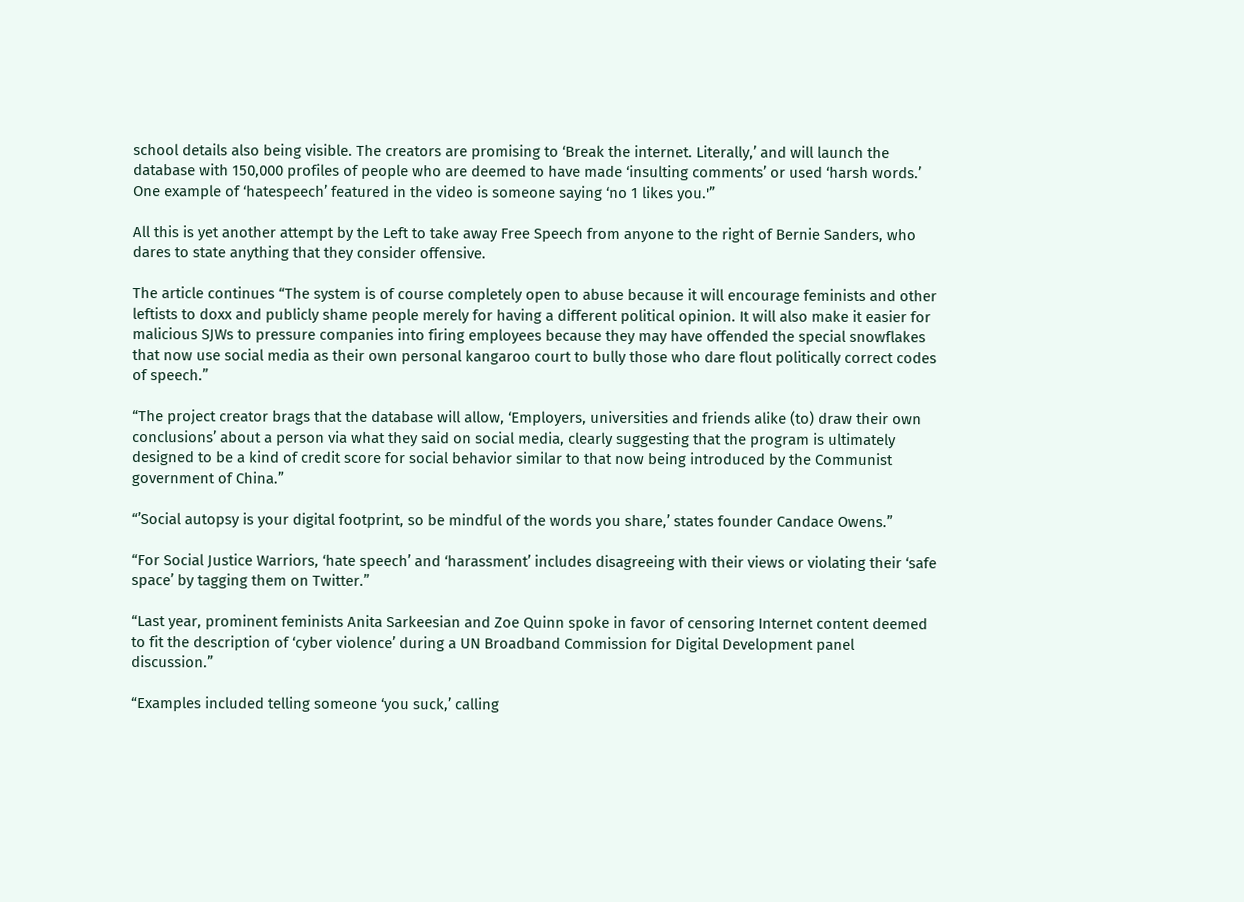school details also being visible. The creators are promising to ‘Break the internet. Literally,’ and will launch the database with 150,000 profiles of people who are deemed to have made ‘insulting comments’ or used ‘harsh words.’ One example of ‘hatespeech’ featured in the video is someone saying ‘no 1 likes you.'”

All this is yet another attempt by the Left to take away Free Speech from anyone to the right of Bernie Sanders, who dares to state anything that they consider offensive.

The article continues “The system is of course completely open to abuse because it will encourage feminists and other leftists to doxx and publicly shame people merely for having a different political opinion. It will also make it easier for malicious SJWs to pressure companies into firing employees because they may have offended the special snowflakes that now use social media as their own personal kangaroo court to bully those who dare flout politically correct codes of speech.”

“The project creator brags that the database will allow, ‘Employers, universities and friends alike (to) draw their own conclusions’ about a person via what they said on social media, clearly suggesting that the program is ultimately designed to be a kind of credit score for social behavior similar to that now being introduced by the Communist government of China.”

“’Social autopsy is your digital footprint, so be mindful of the words you share,’ states founder Candace Owens.”

“For Social Justice Warriors, ‘hate speech’ and ‘harassment’ includes disagreeing with their views or violating their ‘safe space’ by tagging them on Twitter.”

“Last year, prominent feminists Anita Sarkeesian and Zoe Quinn spoke in favor of censoring Internet content deemed to fit the description of ‘cyber violence’ during a UN Broadband Commission for Digital Development panel discussion.”

“Examples included telling someone ‘you suck,’ calling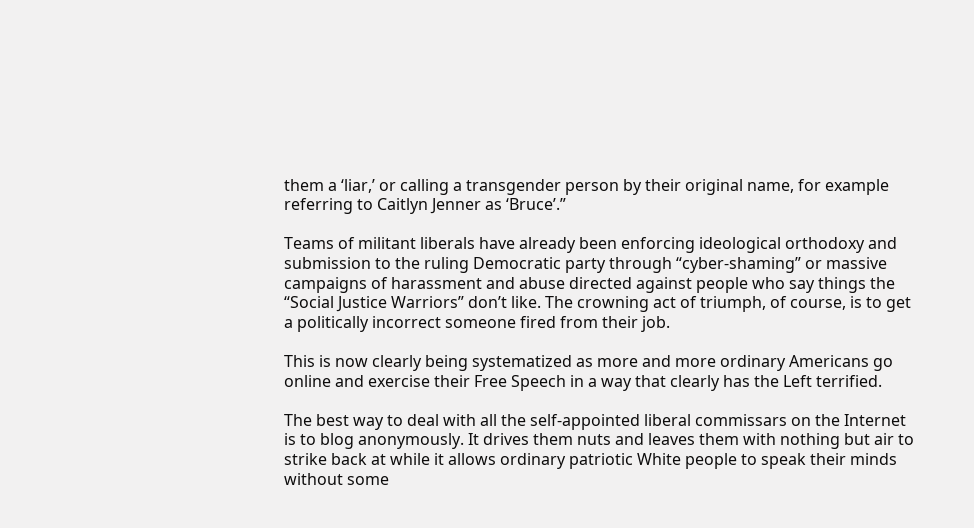them a ‘liar,’ or calling a transgender person by their original name, for example referring to Caitlyn Jenner as ‘Bruce’.”

Teams of militant liberals have already been enforcing ideological orthodoxy and submission to the ruling Democratic party through “cyber-shaming” or massive campaigns of harassment and abuse directed against people who say things the “Social Justice Warriors” don’t like. The crowning act of triumph, of course, is to get a politically incorrect someone fired from their job.

This is now clearly being systematized as more and more ordinary Americans go online and exercise their Free Speech in a way that clearly has the Left terrified.

The best way to deal with all the self-appointed liberal commissars on the Internet is to blog anonymously. It drives them nuts and leaves them with nothing but air to strike back at while it allows ordinary patriotic White people to speak their minds without some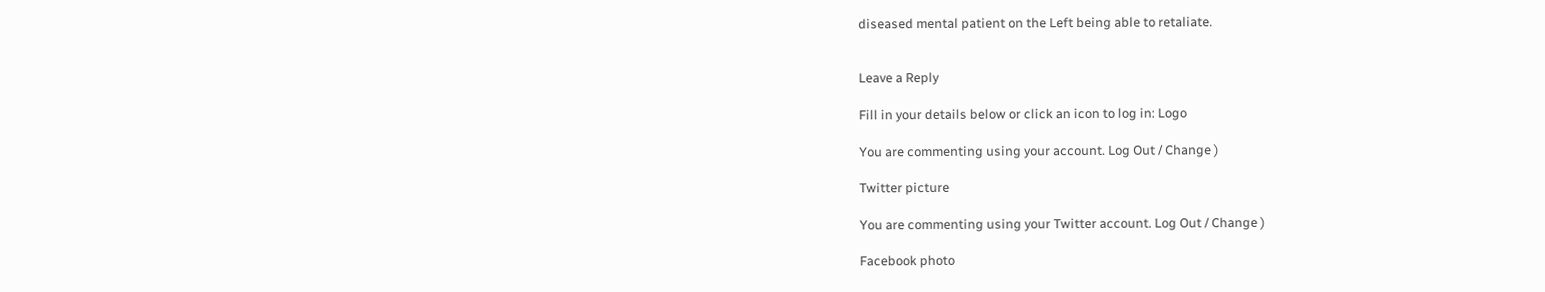diseased mental patient on the Left being able to retaliate.


Leave a Reply

Fill in your details below or click an icon to log in: Logo

You are commenting using your account. Log Out / Change )

Twitter picture

You are commenting using your Twitter account. Log Out / Change )

Facebook photo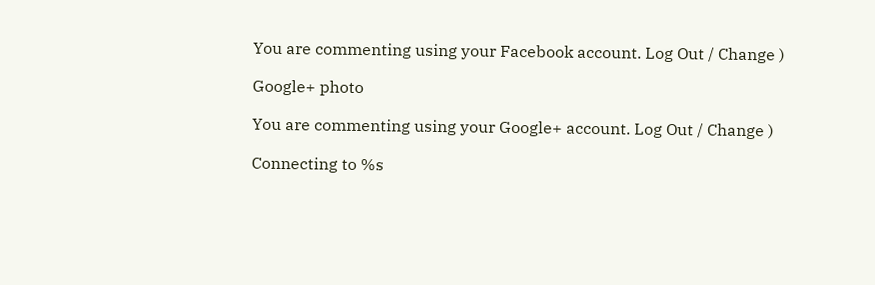You are commenting using your Facebook account. Log Out / Change )

Google+ photo

You are commenting using your Google+ account. Log Out / Change )

Connecting to %s